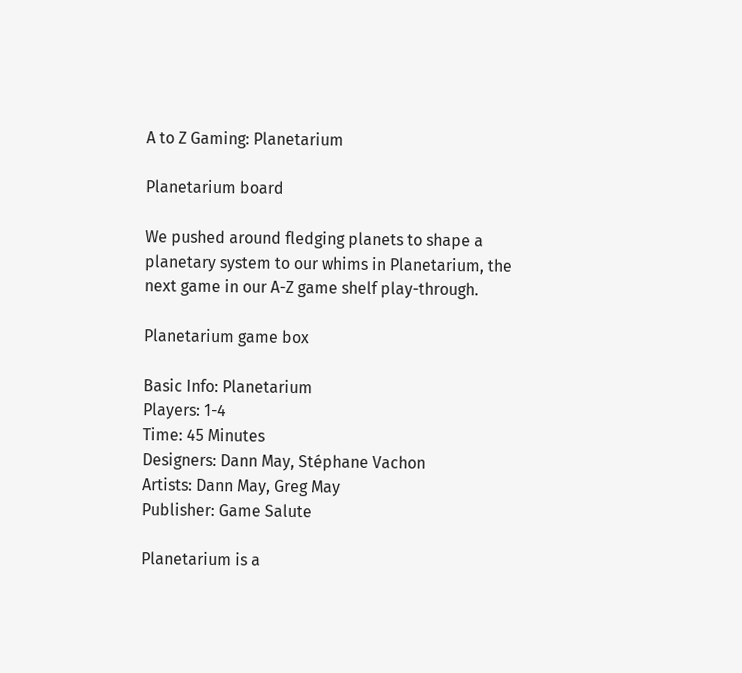A to Z Gaming: Planetarium

Planetarium board

We pushed around fledging planets to shape a planetary system to our whims in Planetarium, the next game in our A-Z game shelf play-through.

Planetarium game box

Basic Info: Planetarium
Players: 1-4
Time: 45 Minutes
Designers: Dann May, Stéphane Vachon
Artists: Dann May, Greg May
Publisher: Game Salute

Planetarium is a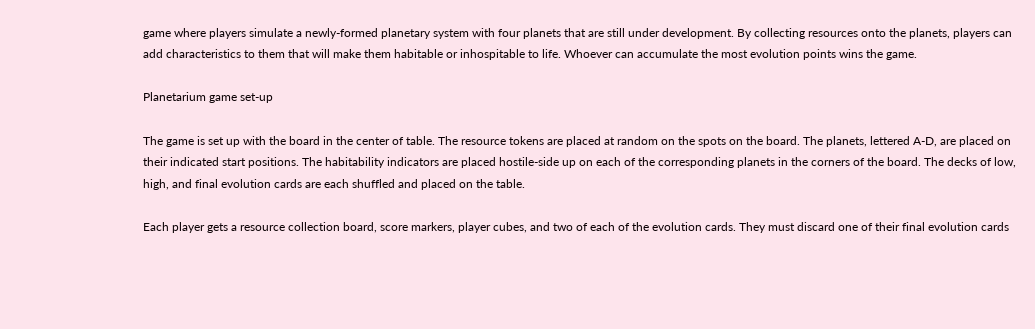game where players simulate a newly-formed planetary system with four planets that are still under development. By collecting resources onto the planets, players can add characteristics to them that will make them habitable or inhospitable to life. Whoever can accumulate the most evolution points wins the game.

Planetarium game set-up

The game is set up with the board in the center of table. The resource tokens are placed at random on the spots on the board. The planets, lettered A-D, are placed on their indicated start positions. The habitability indicators are placed hostile-side up on each of the corresponding planets in the corners of the board. The decks of low, high, and final evolution cards are each shuffled and placed on the table.

Each player gets a resource collection board, score markers, player cubes, and two of each of the evolution cards. They must discard one of their final evolution cards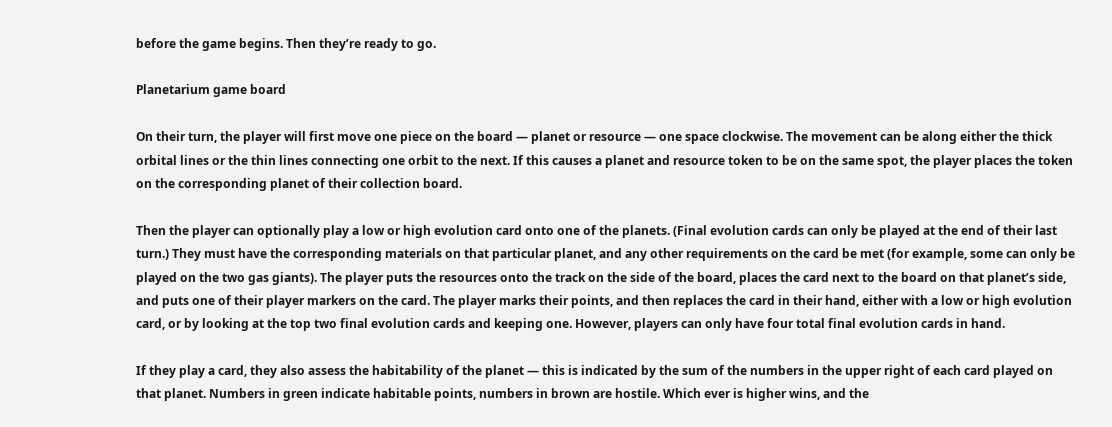before the game begins. Then they’re ready to go.

Planetarium game board

On their turn, the player will first move one piece on the board — planet or resource — one space clockwise. The movement can be along either the thick orbital lines or the thin lines connecting one orbit to the next. If this causes a planet and resource token to be on the same spot, the player places the token on the corresponding planet of their collection board.

Then the player can optionally play a low or high evolution card onto one of the planets. (Final evolution cards can only be played at the end of their last turn.) They must have the corresponding materials on that particular planet, and any other requirements on the card be met (for example, some can only be played on the two gas giants). The player puts the resources onto the track on the side of the board, places the card next to the board on that planet’s side, and puts one of their player markers on the card. The player marks their points, and then replaces the card in their hand, either with a low or high evolution card, or by looking at the top two final evolution cards and keeping one. However, players can only have four total final evolution cards in hand.

If they play a card, they also assess the habitability of the planet — this is indicated by the sum of the numbers in the upper right of each card played on that planet. Numbers in green indicate habitable points, numbers in brown are hostile. Which ever is higher wins, and the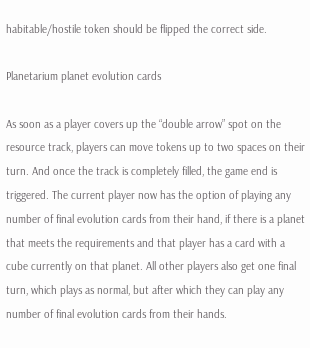habitable/hostile token should be flipped the correct side.

Planetarium planet evolution cards

As soon as a player covers up the “double arrow” spot on the resource track, players can move tokens up to two spaces on their turn. And once the track is completely filled, the game end is triggered. The current player now has the option of playing any number of final evolution cards from their hand, if there is a planet that meets the requirements and that player has a card with a cube currently on that planet. All other players also get one final turn, which plays as normal, but after which they can play any number of final evolution cards from their hands.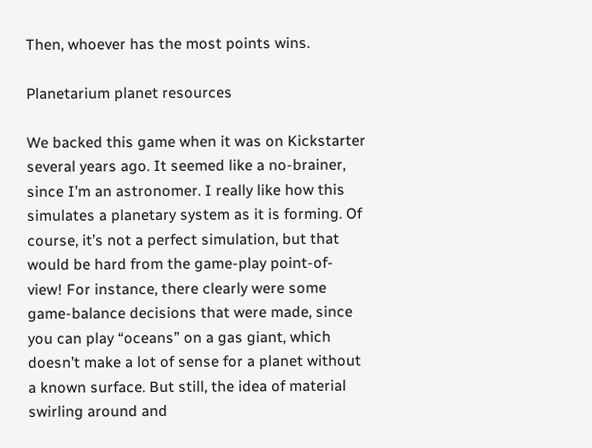Then, whoever has the most points wins.

Planetarium planet resources

We backed this game when it was on Kickstarter several years ago. It seemed like a no-brainer, since I’m an astronomer. I really like how this simulates a planetary system as it is forming. Of course, it’s not a perfect simulation, but that would be hard from the game-play point-of-view! For instance, there clearly were some game-balance decisions that were made, since you can play “oceans” on a gas giant, which doesn’t make a lot of sense for a planet without a known surface. But still, the idea of material swirling around and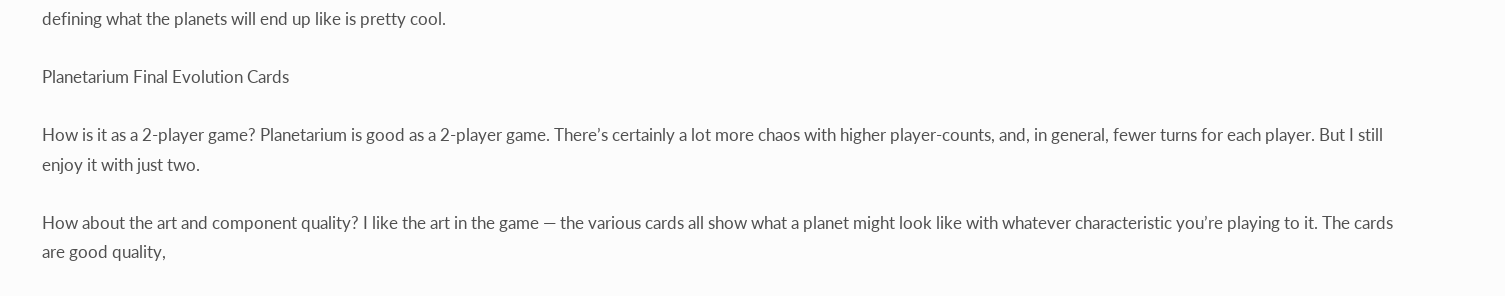defining what the planets will end up like is pretty cool.

Planetarium Final Evolution Cards

How is it as a 2-player game? Planetarium is good as a 2-player game. There’s certainly a lot more chaos with higher player-counts, and, in general, fewer turns for each player. But I still enjoy it with just two.

How about the art and component quality? I like the art in the game — the various cards all show what a planet might look like with whatever characteristic you’re playing to it. The cards are good quality,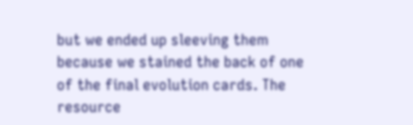but we ended up sleeving them because we stained the back of one of the final evolution cards. The resource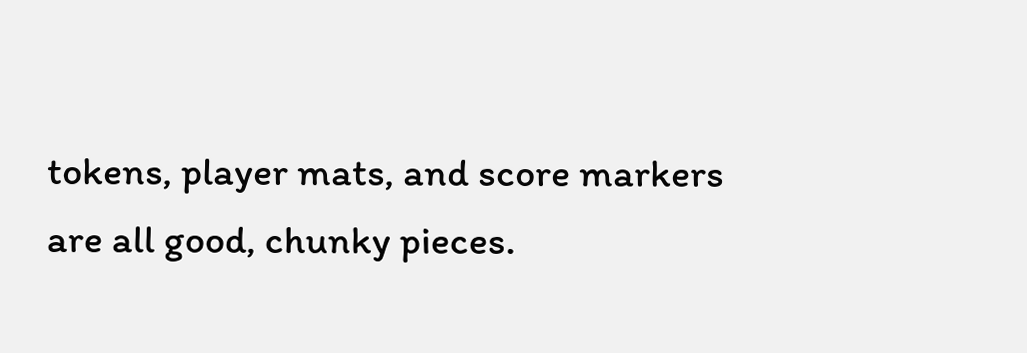tokens, player mats, and score markers are all good, chunky pieces.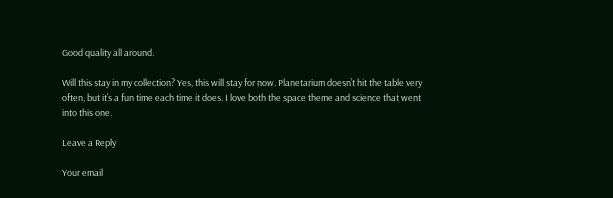Good quality all around.

Will this stay in my collection? Yes, this will stay for now. Planetarium doesn’t hit the table very often, but it’s a fun time each time it does. I love both the space theme and science that went into this one.

Leave a Reply

Your email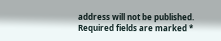address will not be published. Required fields are marked *